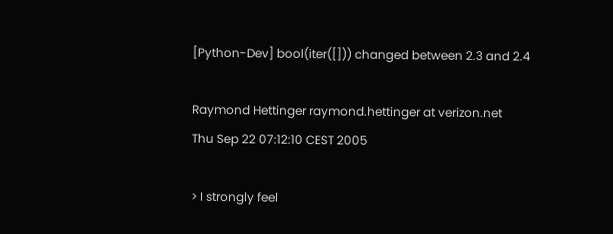[Python-Dev] bool(iter([])) changed between 2.3 and 2.4

Raymond Hettinger raymond.hettinger at verizon.net
Thu Sep 22 07:12:10 CEST 2005

> I strongly feel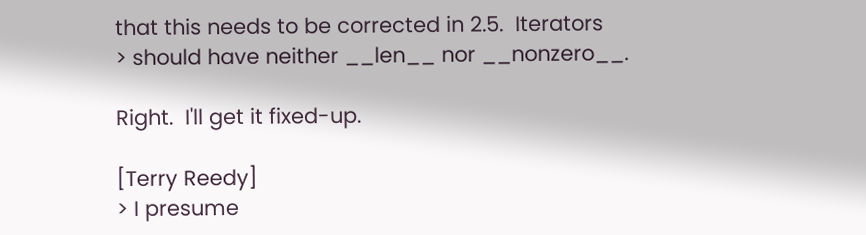that this needs to be corrected in 2.5.  Iterators
> should have neither __len__ nor __nonzero__.

Right.  I'll get it fixed-up.

[Terry Reedy]
> I presume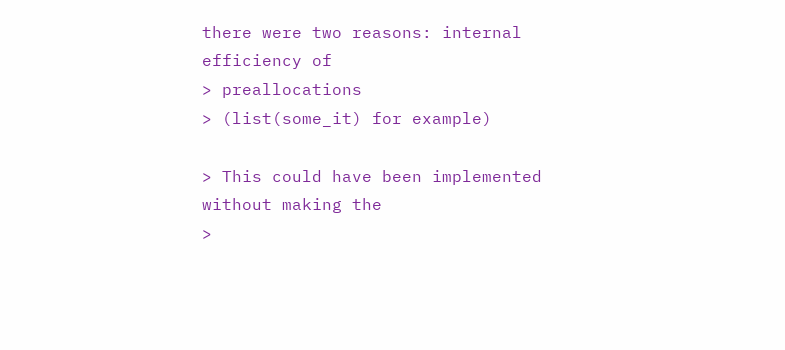there were two reasons: internal efficiency of
> preallocations
> (list(some_it) for example)

> This could have been implemented without making the
>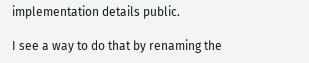implementation details public.

I see a way to do that by renaming the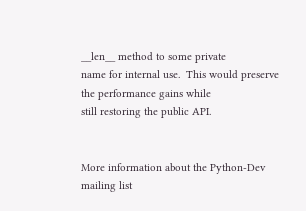__len__ method to some private
name for internal use.  This would preserve the performance gains while
still restoring the public API.


More information about the Python-Dev mailing list